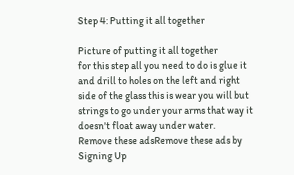Step 4: Putting it all together

Picture of putting it all together
for this step all you need to do is glue it and drill to holes on the left and right side of the glass this is wear you will but strings to go under your arms that way it doesn't float away under water.
Remove these adsRemove these ads by Signing Up